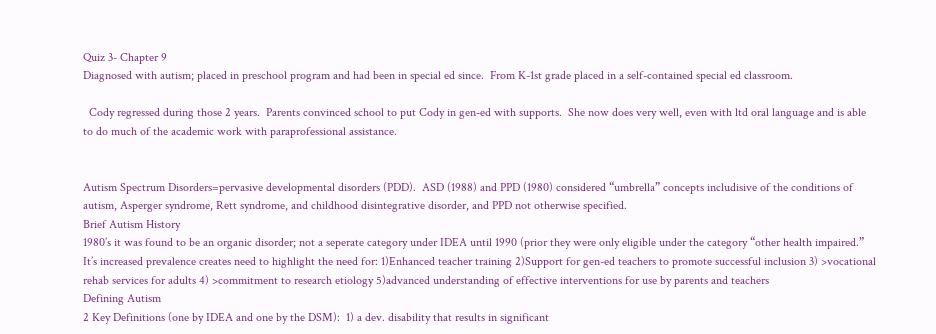Quiz 3- Chapter 9
Diagnosed with autism; placed in preschool program and had been in special ed since.  From K-1st grade placed in a self-contained special ed classroom.

  Cody regressed during those 2 years.  Parents convinced school to put Cody in gen-ed with supports.  She now does very well, even with ltd oral language and is able to do much of the academic work with paraprofessional assistance.


Autism Spectrum Disorders=pervasive developmental disorders (PDD).  ASD (1988) and PPD (1980) considered “umbrella” concepts includisive of the conditions of autism, Asperger syndrome, Rett syndrome, and childhood disintegrative disorder, and PPD not otherwise specified.
Brief Autism History
1980’s it was found to be an organic disorder; not a seperate category under IDEA until 1990 (prior they were only eligible under the category “other health impaired.” It’s increased prevalence creates need to highlight the need for: 1)Enhanced teacher training 2)Support for gen-ed teachers to promote successful inclusion 3) >vocational rehab services for adults 4) >commitment to research etiology 5)advanced understanding of effective interventions for use by parents and teachers
Defining Autism
2 Key Definitions (one by IDEA and one by the DSM):  1) a dev. disability that results in significant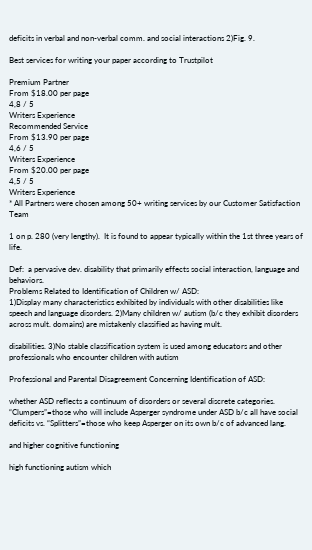deficits in verbal and non-verbal comm. and social interactions 2)Fig. 9.

Best services for writing your paper according to Trustpilot

Premium Partner
From $18.00 per page
4,8 / 5
Writers Experience
Recommended Service
From $13.90 per page
4,6 / 5
Writers Experience
From $20.00 per page
4,5 / 5
Writers Experience
* All Partners were chosen among 50+ writing services by our Customer Satisfaction Team

1 on p. 280 (very lengthy).  It is found to appear typically within the 1st three years of life.

Def:  a pervasive dev. disability that primarily effects social interaction, language and behaviors.
Problems Related to Identification of Children w/ ASD:
1)Display many characteristics exhibited by individuals with other disabilities like speech and language disorders. 2)Many children w/ autism (b/c they exhibit disorders across mult. domains) are mistakenly classified as having mult.

disabilities. 3)No stable classification system is used among educators and other professionals who encounter children with autism

Professional and Parental Disagreement Concerning Identification of ASD:

whether ASD reflects a continuum of disorders or several discrete categories.  “Clumpers”=those who will include Asperger syndrome under ASD b/c all have social deficits vs. “Splitters”=those who keep Asperger on its own b/c of advanced lang.

and higher cognitive functioning

high functioning autism which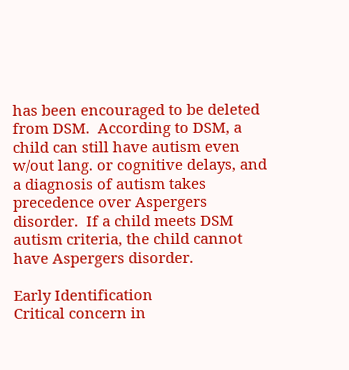has been encouraged to be deleted from DSM.  According to DSM, a child can still have autism even w/out lang. or cognitive delays, and a diagnosis of autism takes precedence over Aspergers disorder.  If a child meets DSM autism criteria, the child cannot have Aspergers disorder.

Early Identification
Critical concern in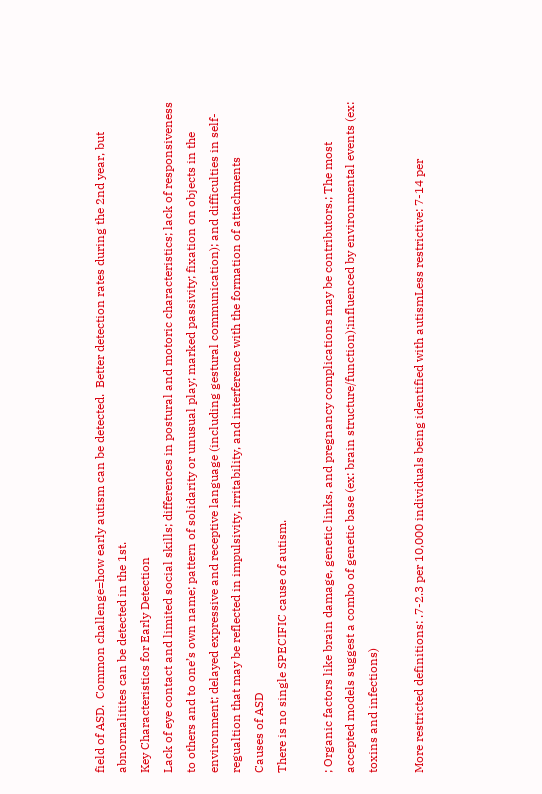field of ASD.  Common challenge=how early autism can be detected.  Better detection rates during the 2nd year, but abnormalitites can be detected in the 1st.
Key Characteristics for Early Detection
Lack of eye contact and limited social skills; differences in postural and motoric characteristics; lack of responsiveness to others and to one’s own name; pattern of solidarity or unusual play; marked passivity; fixation on objects in the environment; delayed expressive and receptive language (including gestural communication); and difficulties in self-regualtion that may be reflected in impulsivity, irritability, and interference with the formation of attachments
Causes of ASD
There is no single SPECIFIC cause of autism.

; Organic factors like brain damage, genetic links, and pregnancy complications may be contributors.; The most accepted models suggest a combo of genetic base (ex: brain structure/function);influenced by environmental events (ex: toxins and infections)

More restricted definitions: .7-2.3 per 10,000 individuals being identified with autismLess restrictive: 7-14 per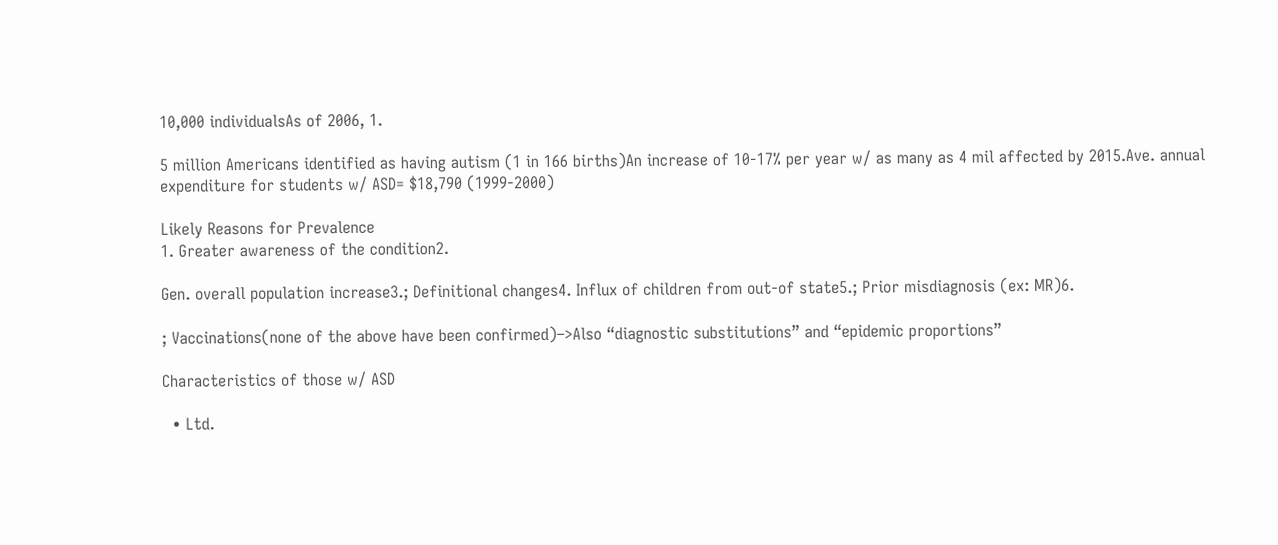10,000 individualsAs of 2006, 1.

5 million Americans identified as having autism (1 in 166 births)An increase of 10-17% per year w/ as many as 4 mil affected by 2015.Ave. annual expenditure for students w/ ASD= $18,790 (1999-2000)

Likely Reasons for Prevalence
1. Greater awareness of the condition2.

Gen. overall population increase3.; Definitional changes4. Influx of children from out-of state5.; Prior misdiagnosis (ex: MR)6.

; Vaccinations(none of the above have been confirmed)–>Also “diagnostic substitutions” and “epidemic proportions”

Characteristics of those w/ ASD

  • Ltd.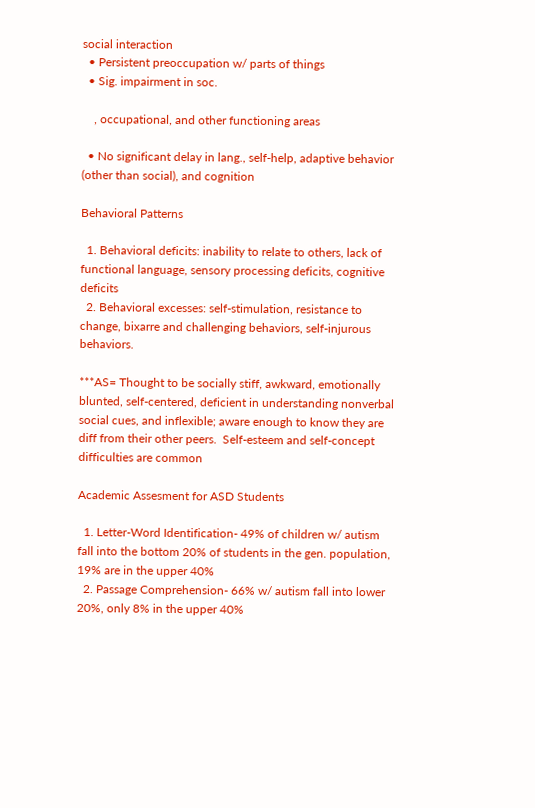social interaction
  • Persistent preoccupation w/ parts of things
  • Sig. impairment in soc.

    , occupational, and other functioning areas

  • No significant delay in lang., self-help, adaptive behavior (other than social), and cognition

Behavioral Patterns

  1. Behavioral deficits: inability to relate to others, lack of functional language, sensory processing deficits, cognitive deficits
  2. Behavioral excesses: self-stimulation, resistance to change, bixarre and challenging behaviors, self-injurous behaviors.

***AS= Thought to be socially stiff, awkward, emotionally blunted, self-centered, deficient in understanding nonverbal social cues, and inflexible; aware enough to know they are diff from their other peers.  Self-esteem and self-concept difficulties are common

Academic Assesment for ASD Students

  1. Letter-Word Identification- 49% of children w/ autism fall into the bottom 20% of students in the gen. population, 19% are in the upper 40%
  2. Passage Comprehension- 66% w/ autism fall into lower 20%, only 8% in the upper 40%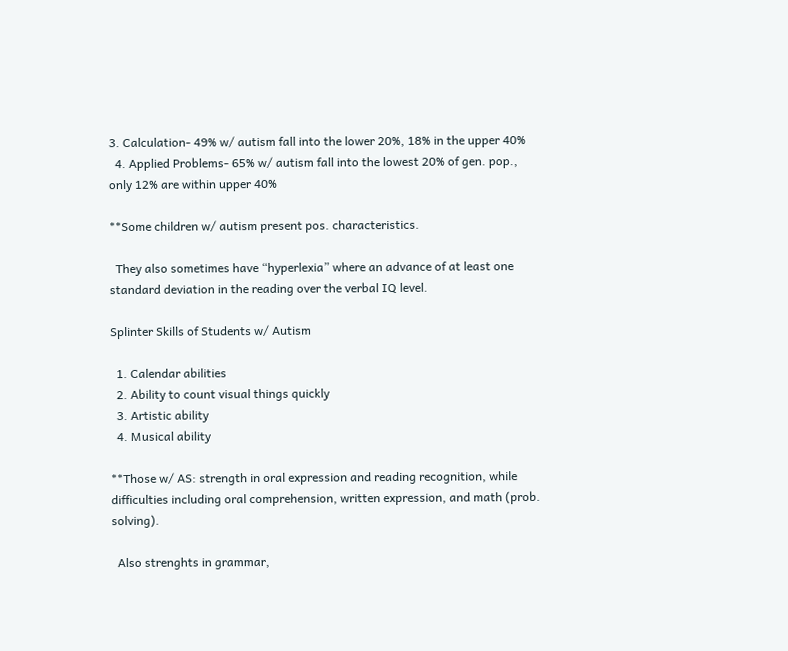3. Calculation- 49% w/ autism fall into the lower 20%, 18% in the upper 40%
  4. Applied Problems- 65% w/ autism fall into the lowest 20% of gen. pop., only 12% are within upper 40%

**Some children w/ autism present pos. characteristics.

  They also sometimes have “hyperlexia” where an advance of at least one standard deviation in the reading over the verbal IQ level.

Splinter Skills of Students w/ Autism

  1. Calendar abilities
  2. Ability to count visual things quickly
  3. Artistic ability
  4. Musical ability

**Those w/ AS: strength in oral expression and reading recognition, while difficulties including oral comprehension, written expression, and math (prob. solving).

  Also strenghts in grammar,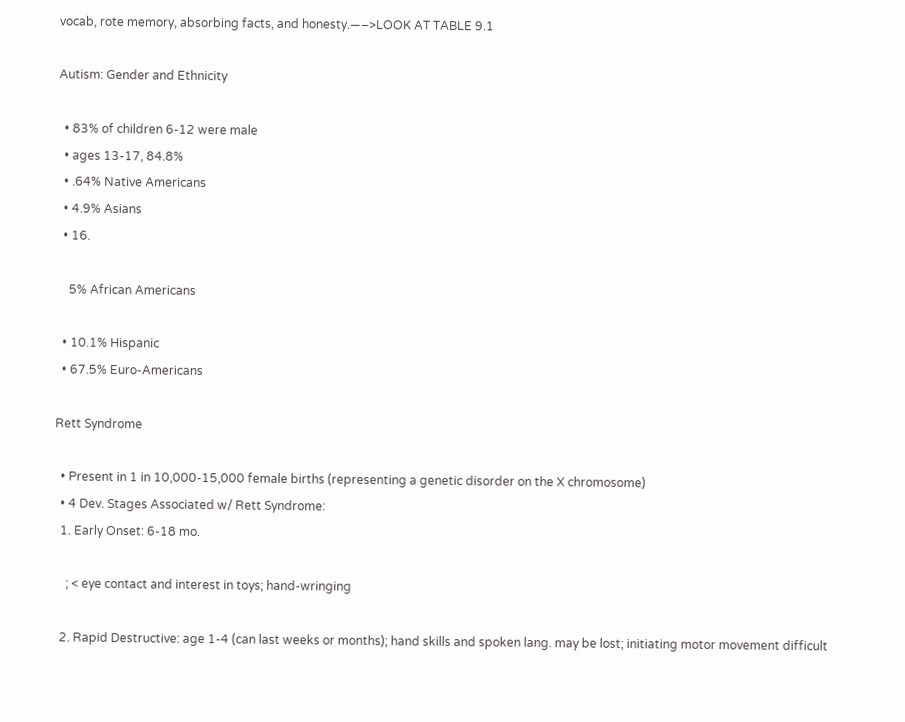vocab, rote memory, absorbing facts, and honesty.—–>LOOK AT TABLE 9.1

Autism: Gender and Ethnicity

  • 83% of children 6-12 were male
  • ages 13-17, 84.8%
  • .64% Native Americans
  • 4.9% Asians
  • 16.

    5% African Americans

  • 10.1% Hispanic
  • 67.5% Euro-Americans

Rett Syndrome

  • Present in 1 in 10,000-15,000 female births (representing a genetic disorder on the X chromosome)
  • 4 Dev. Stages Associated w/ Rett Syndrome:
  1. Early Onset: 6-18 mo.

    ; < eye contact and interest in toys; hand-wringing

  2. Rapid Destructive: age 1-4 (can last weeks or months); hand skills and spoken lang. may be lost; initiating motor movement difficult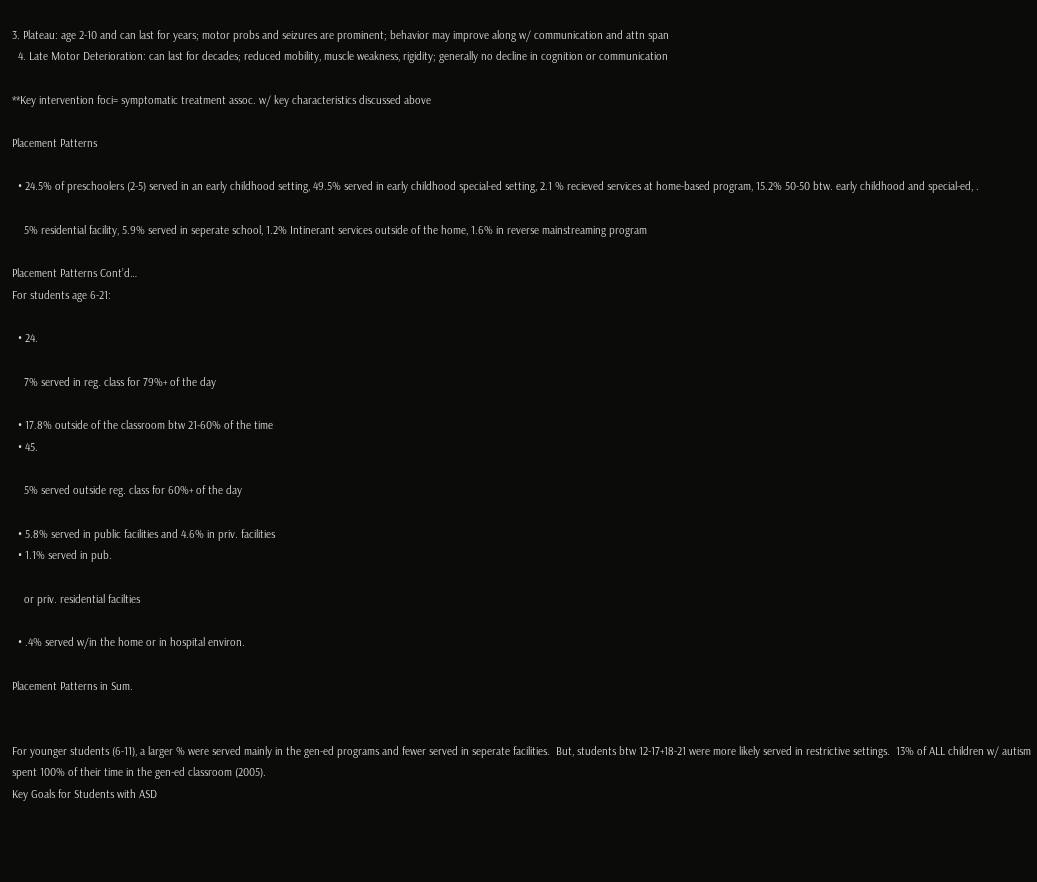3. Plateau: age 2-10 and can last for years; motor probs and seizures are prominent; behavior may improve along w/ communication and attn span
  4. Late Motor Deterioration: can last for decades; reduced mobility, muscle weakness, rigidity; generally no decline in cognition or communication

**Key intervention foci= symptomatic treatment assoc. w/ key characteristics discussed above

Placement Patterns

  • 24.5% of preschoolers (2-5) served in an early childhood setting, 49.5% served in early childhood special-ed setting, 2.1 % recieved services at home-based program, 15.2% 50-50 btw. early childhood and special-ed, .

    5% residential facility, 5.9% served in seperate school, 1.2% Intinerant services outside of the home, 1.6% in reverse mainstreaming program

Placement Patterns Cont’d…
For students age 6-21:

  • 24.

    7% served in reg. class for 79%+ of the day

  • 17.8% outside of the classroom btw 21-60% of the time
  • 45.

    5% served outside reg. class for 60%+ of the day

  • 5.8% served in public facilities and 4.6% in priv. facilities
  • 1.1% served in pub.

    or priv. residential facilties

  • .4% served w/in the home or in hospital environ.

Placement Patterns in Sum.


For younger students (6-11), a larger % were served mainly in the gen-ed programs and fewer served in seperate facilities.  But, students btw 12-17+18-21 were more likely served in restrictive settings.  13% of ALL children w/ autism spent 100% of their time in the gen-ed classroom (2005).
Key Goals for Students with ASD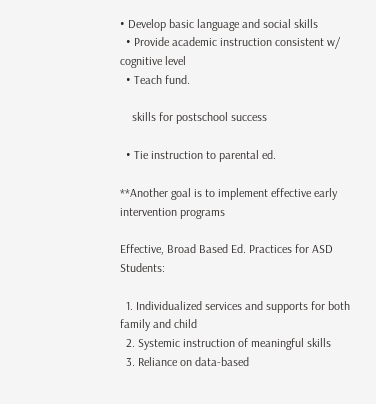• Develop basic language and social skills
  • Provide academic instruction consistent w/ cognitive level
  • Teach fund.

    skills for postschool success

  • Tie instruction to parental ed.

**Another goal is to implement effective early intervention programs

Effective, Broad Based Ed. Practices for ASD Students:

  1. Individualized services and supports for both family and child
  2. Systemic instruction of meaningful skills
  3. Reliance on data-based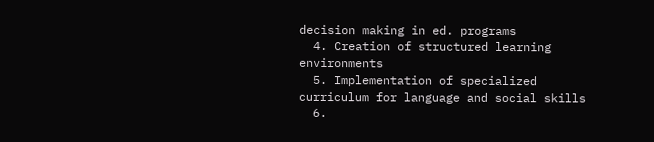decision making in ed. programs
  4. Creation of structured learning environments
  5. Implementation of specialized curriculum for language and social skills
  6.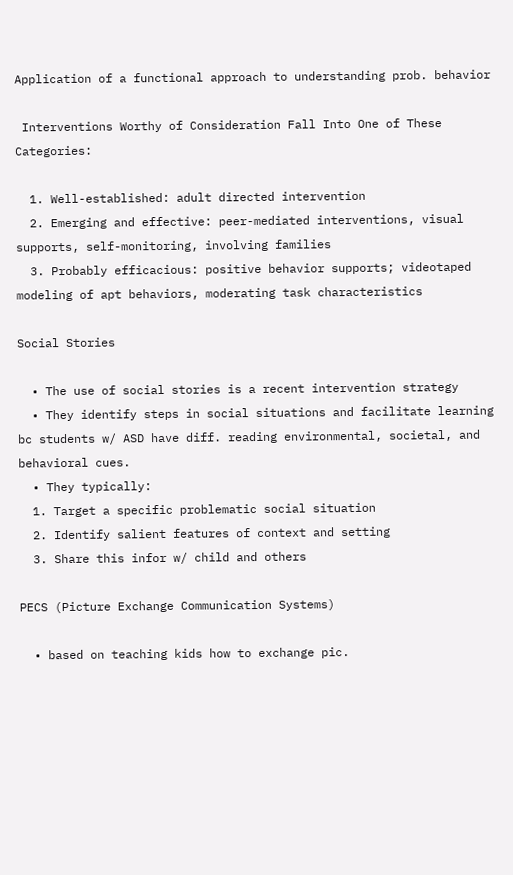Application of a functional approach to understanding prob. behavior

 Interventions Worthy of Consideration Fall Into One of These Categories:

  1. Well-established: adult directed intervention
  2. Emerging and effective: peer-mediated interventions, visual supports, self-monitoring, involving families
  3. Probably efficacious: positive behavior supports; videotaped modeling of apt behaviors, moderating task characteristics

Social Stories

  • The use of social stories is a recent intervention strategy
  • They identify steps in social situations and facilitate learning bc students w/ ASD have diff. reading environmental, societal, and behavioral cues.
  • They typically:
  1. Target a specific problematic social situation
  2. Identify salient features of context and setting
  3. Share this infor w/ child and others

PECS (Picture Exchange Communication Systems)

  • based on teaching kids how to exchange pic.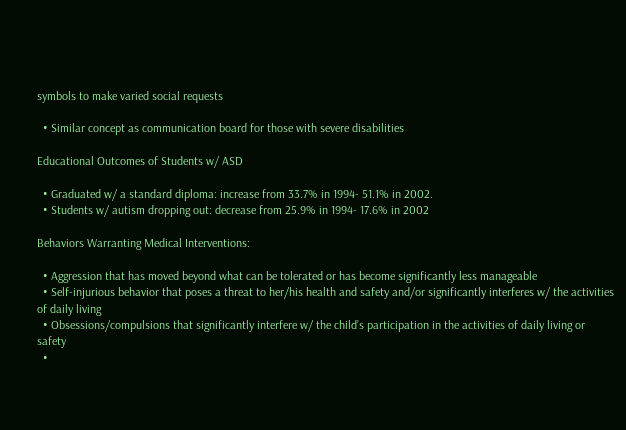symbols to make varied social requests

  • Similar concept as communication board for those with severe disabilities

Educational Outcomes of Students w/ ASD

  • Graduated w/ a standard diploma: increase from 33.7% in 1994- 51.1% in 2002.
  • Students w/ autism dropping out: decrease from 25.9% in 1994- 17.6% in 2002

Behaviors Warranting Medical Interventions:

  • Aggression that has moved beyond what can be tolerated or has become significantly less manageable
  • Self-injurious behavior that poses a threat to her/his health and safety and/or significantly interferes w/ the activities of daily living
  • Obsessions/compulsions that significantly interfere w/ the child’s participation in the activities of daily living or safety
  •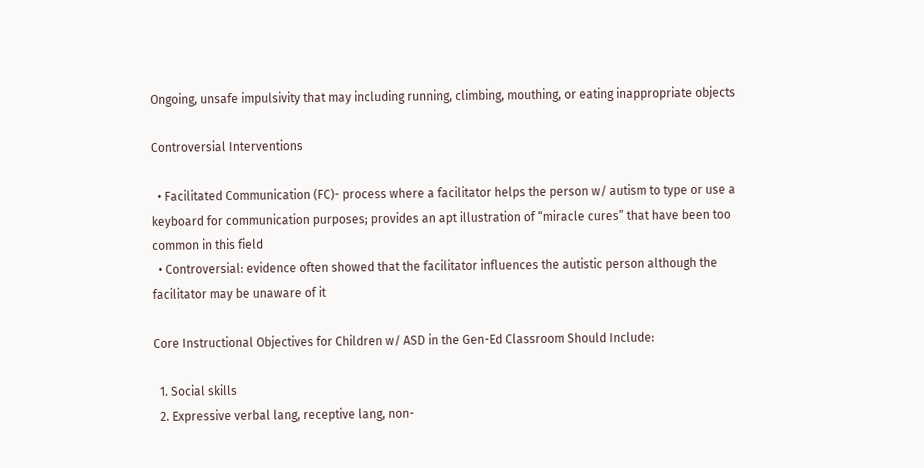Ongoing, unsafe impulsivity that may including running, climbing, mouthing, or eating inappropriate objects

Controversial Interventions

  • Facilitated Communication (FC)- process where a facilitator helps the person w/ autism to type or use a keyboard for communication purposes; provides an apt illustration of “miracle cures” that have been too common in this field
  • Controversial: evidence often showed that the facilitator influences the autistic person although the facilitator may be unaware of it

Core Instructional Objectives for Children w/ ASD in the Gen-Ed Classroom Should Include:

  1. Social skills
  2. Expressive verbal lang, receptive lang, non-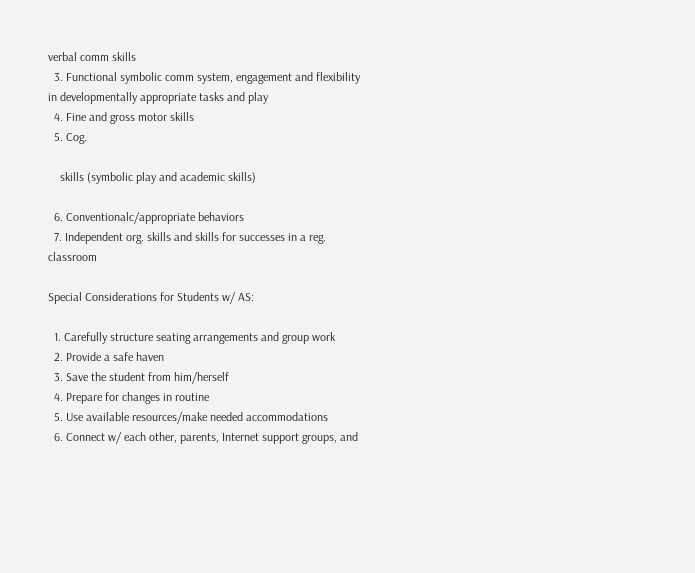verbal comm skills
  3. Functional symbolic comm system, engagement and flexibility in developmentally appropriate tasks and play
  4. Fine and gross motor skills
  5. Cog.

    skills (symbolic play and academic skills)

  6. Conventionalc/appropriate behaviors
  7. Independent org. skills and skills for successes in a reg. classroom

Special Considerations for Students w/ AS:

  1. Carefully structure seating arrangements and group work
  2. Provide a safe haven
  3. Save the student from him/herself
  4. Prepare for changes in routine
  5. Use available resources/make needed accommodations
  6. Connect w/ each other, parents, Internet support groups, and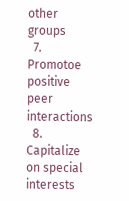other groups
  7. Promotoe positive peer interactions
  8. Capitalize on special interests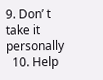9. Don’ t take it personally
  10. Help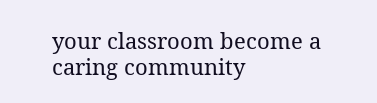your classroom become a caring community